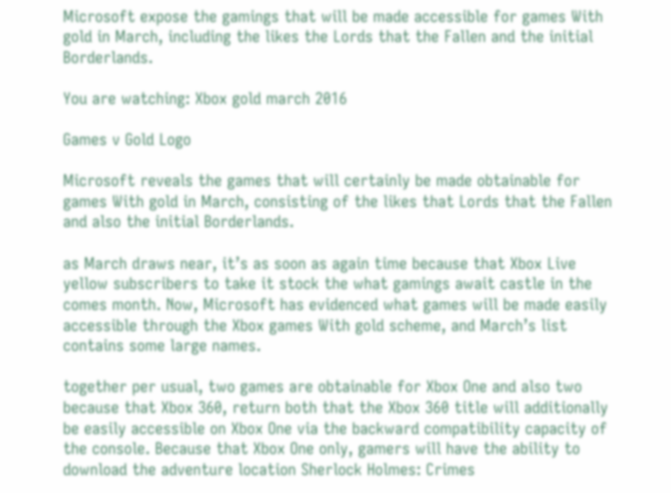Microsoft expose the gamings that will be made accessible for games With gold in March, including the likes the Lords that the Fallen and the initial Borderlands.

You are watching: Xbox gold march 2016

Games v Gold Logo

Microsoft reveals the games that will certainly be made obtainable for games With gold in March, consisting of the likes that Lords that the Fallen and also the initial Borderlands.

as March draws near, it’s as soon as again time because that Xbox Live yellow subscribers to take it stock the what gamings await castle in the comes month. Now, Microsoft has evidenced what games will be made easily accessible through the Xbox games With gold scheme, and March’s list contains some large names.

together per usual, two games are obtainable for Xbox One and also two because that Xbox 360, return both that the Xbox 360 title will additionally be easily accessible on Xbox One via the backward compatibility capacity of the console. Because that Xbox One only, gamers will have the ability to download the adventure location Sherlock Holmes: Crimes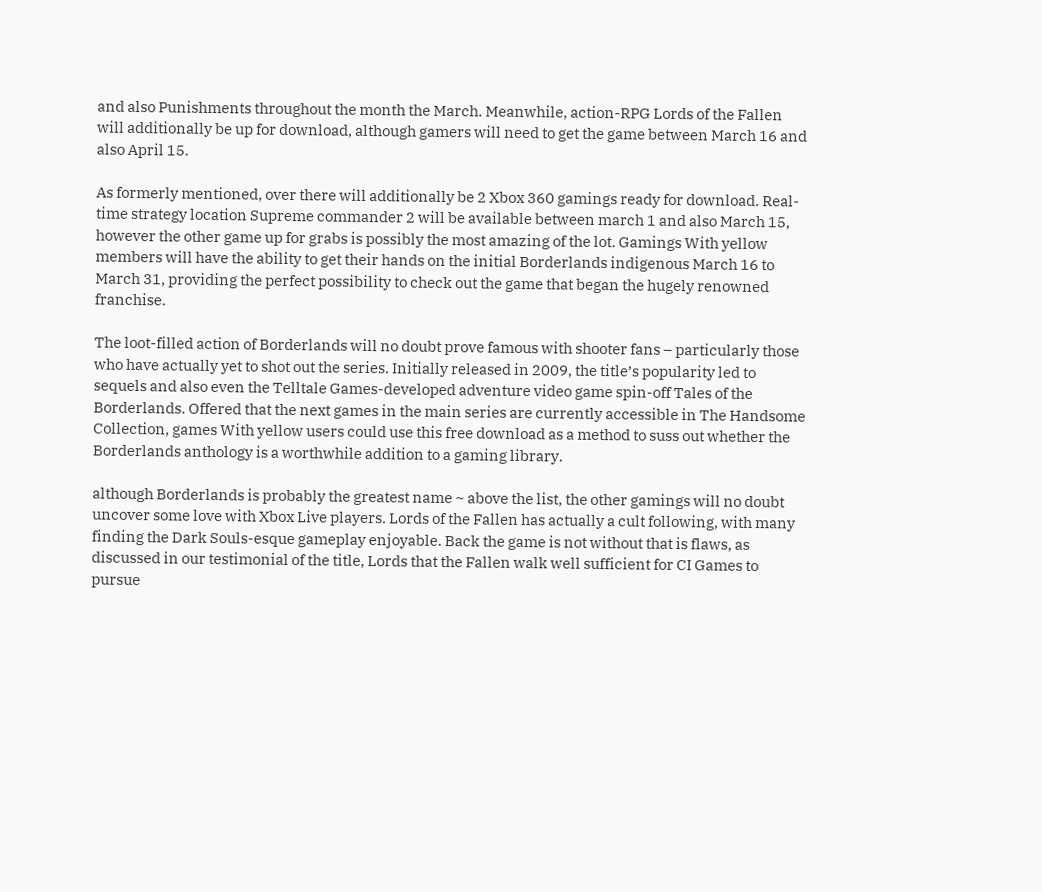and also Punishments throughout the month the March. Meanwhile, action-RPG Lords of the Fallen will additionally be up for download, although gamers will need to get the game between March 16 and also April 15.

As formerly mentioned, over there will additionally be 2 Xbox 360 gamings ready for download. Real-time strategy location Supreme commander 2 will be available between march 1 and also March 15, however the other game up for grabs is possibly the most amazing of the lot. Gamings With yellow members will have the ability to get their hands on the initial Borderlands indigenous March 16 to March 31, providing the perfect possibility to check out the game that began the hugely renowned franchise.

The loot-filled action of Borderlands will no doubt prove famous with shooter fans – particularly those who have actually yet to shot out the series. Initially released in 2009, the title’s popularity led to sequels and also even the Telltale Games-developed adventure video game spin-off Tales of the Borderlands. Offered that the next games in the main series are currently accessible in The Handsome Collection, games With yellow users could use this free download as a method to suss out whether the Borderlands anthology is a worthwhile addition to a gaming library.

although Borderlands is probably the greatest name ~ above the list, the other gamings will no doubt uncover some love with Xbox Live players. Lords of the Fallen has actually a cult following, with many finding the Dark Souls-esque gameplay enjoyable. Back the game is not without that is flaws, as discussed in our testimonial of the title, Lords that the Fallen walk well sufficient for CI Games to pursue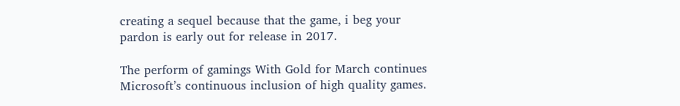creating a sequel because that the game, i beg your pardon is early out for release in 2017.

The perform of gamings With Gold for March continues Microsoft’s continuous inclusion of high quality games.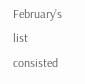February’s list consisted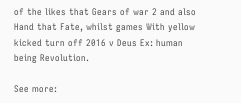of the likes that Gears of war 2 and also Hand that Fate, whilst games With yellow kicked turn off 2016 v Deus Ex: human being Revolution.

See more: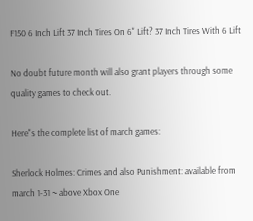F150 6 Inch Lift 37 Inch Tires On 6" Lift? 37 Inch Tires With 6 Lift

No doubt future month will also grant players through some quality games to check out.

Here"s the complete list of march games:

Sherlock Holmes: Crimes and also Punishment: available from march 1-31 ~ above Xbox One